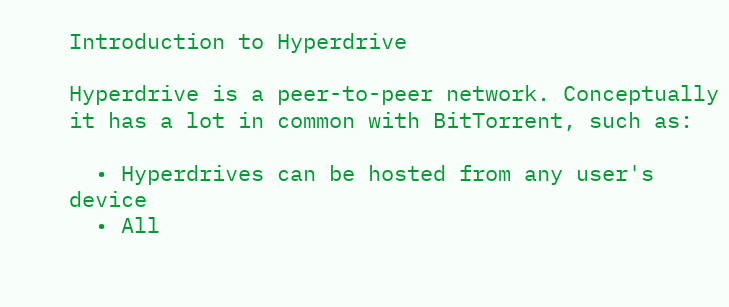Introduction to Hyperdrive

Hyperdrive is a peer-to-peer network. Conceptually it has a lot in common with BitTorrent, such as:

  • Hyperdrives can be hosted from any user's device
  • All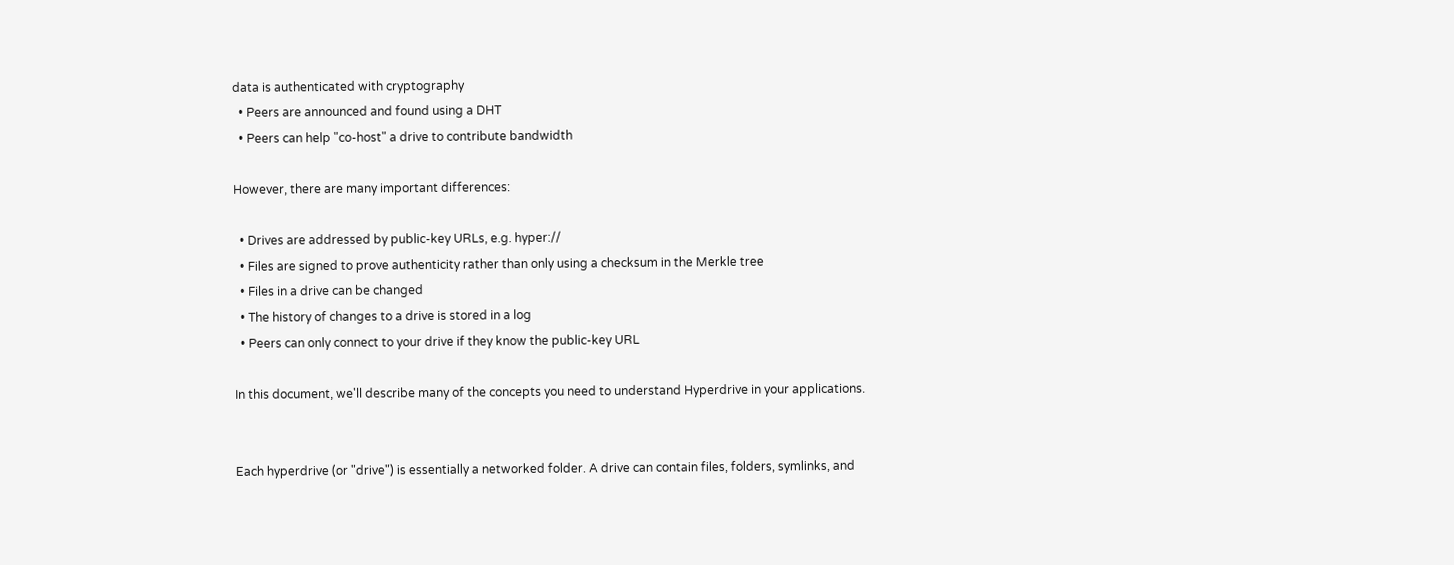data is authenticated with cryptography
  • Peers are announced and found using a DHT
  • Peers can help "co-host" a drive to contribute bandwidth

However, there are many important differences:

  • Drives are addressed by public-key URLs, e.g. hyper://
  • Files are signed to prove authenticity rather than only using a checksum in the Merkle tree
  • Files in a drive can be changed
  • The history of changes to a drive is stored in a log
  • Peers can only connect to your drive if they know the public-key URL

In this document, we'll describe many of the concepts you need to understand Hyperdrive in your applications.


Each hyperdrive (or "drive") is essentially a networked folder. A drive can contain files, folders, symlinks, and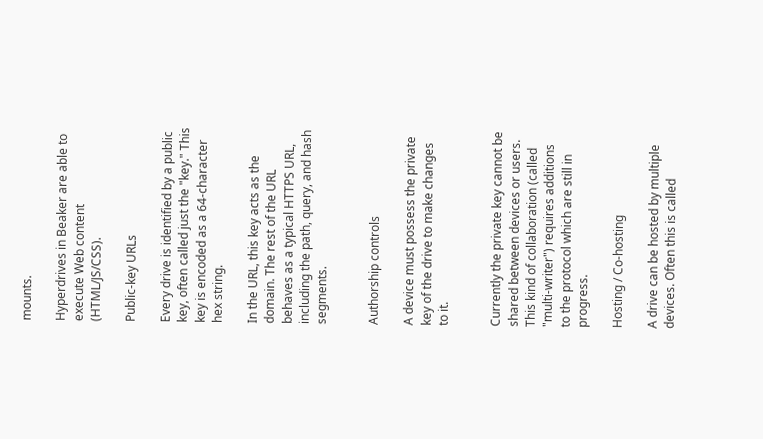mounts.

Hyperdrives in Beaker are able to execute Web content (HTML/JS/CSS).

Public-key URLs

Every drive is identified by a public key, often called just the "key." This key is encoded as a 64-character hex string.

In the URL, this key acts as the domain. The rest of the URL behaves as a typical HTTPS URL, including the path, query, and hash segments.


Authorship controls

A device must possess the private key of the drive to make changes to it.


Currently the private key cannot be shared between devices or users. This kind of collaboration (called "multi-writer") requires additions to the protocol which are still in progress.

Hosting / Co-hosting

A drive can be hosted by multiple devices. Often this is called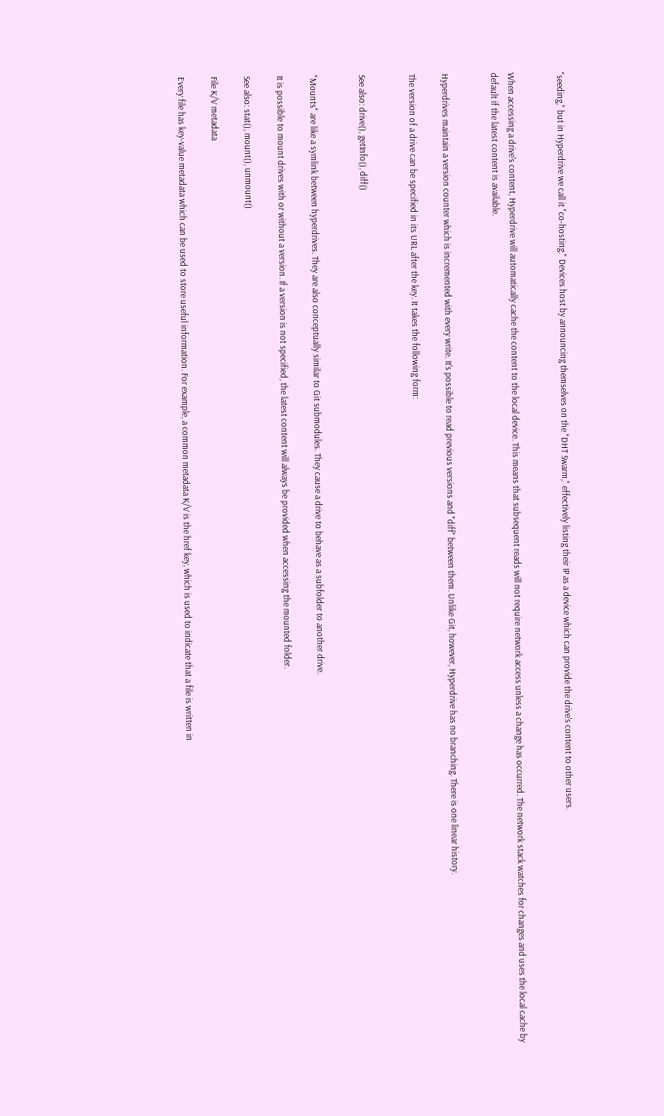"seeding," but in Hyperdrive we call it "co-hosting." Devices host by announcing themselves on the "DHT Swarm," effectively listing their IP as a device which can provide the drive's content to other users.


When accessing a drive's content, Hyperdrive will automatically cache the content to the local device. This means that subsequent reads will not require network access unless a change has occurred. The network stack watches for changes and uses the local cache by default if the latest content is available.


Hyperdrives maintain a version counter which is incremented with every write. It's possible to read previous versions and "diff" between them. Unlike Git, however, Hyperdrive has no branching. There is one linear history.

The version of a drive can be specified in its URL after the key. It takes the following form:


See also: drive(), getInfo(), diff()


"Mounts" are like a symlink between hyperdrives. They are also conceptually similar to Git submodules. They cause a drive to behave as a subfolder to another drive.

It is possible to mount drives with or without a version. If a version is not specified, the latest content will always be provided when accessing the mounted folder.

See also: stat(), mount(), unmount()

File K/V metadata

Every file has key-value metadata which can be used to store useful information. For example, a common metadata K/V is the href key, which is used to indicate that a file is written in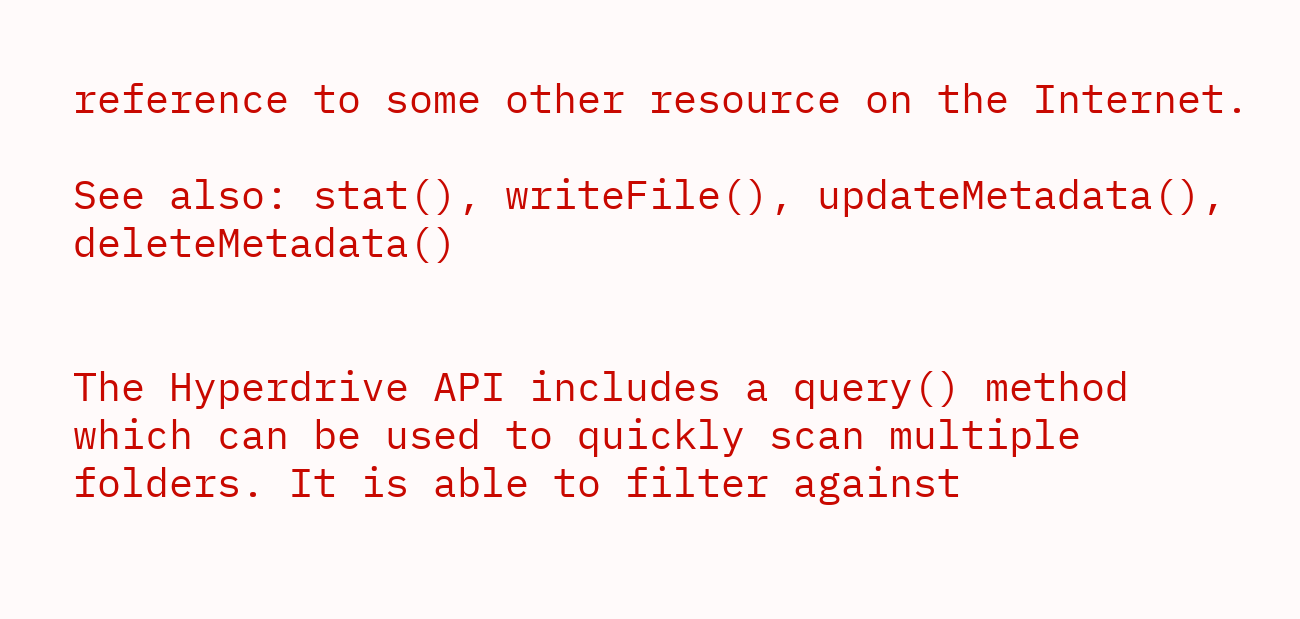reference to some other resource on the Internet.

See also: stat(), writeFile(), updateMetadata(), deleteMetadata()


The Hyperdrive API includes a query() method which can be used to quickly scan multiple folders. It is able to filter against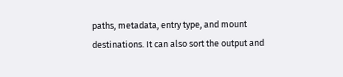paths, metadata, entry type, and mount destinations. It can also sort the output and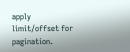apply limit/offset for pagination.